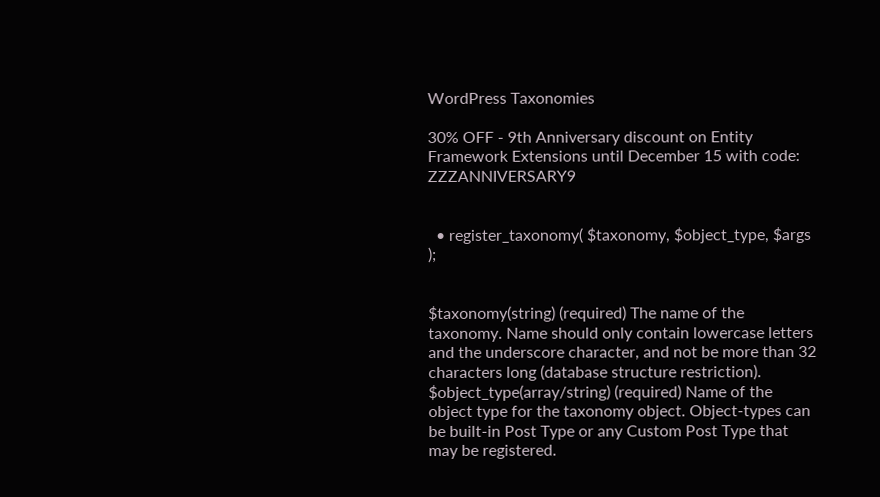WordPress Taxonomies

30% OFF - 9th Anniversary discount on Entity Framework Extensions until December 15 with code: ZZZANNIVERSARY9


  • register_taxonomy( $taxonomy, $object_type, $args );


$taxonomy(string) (required) The name of the taxonomy. Name should only contain lowercase letters and the underscore character, and not be more than 32 characters long (database structure restriction).
$object_type(array/string) (required) Name of the object type for the taxonomy object. Object-types can be built-in Post Type or any Custom Post Type that may be registered.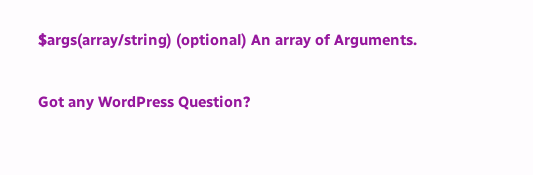$args(array/string) (optional) An array of Arguments.

Got any WordPress Question?